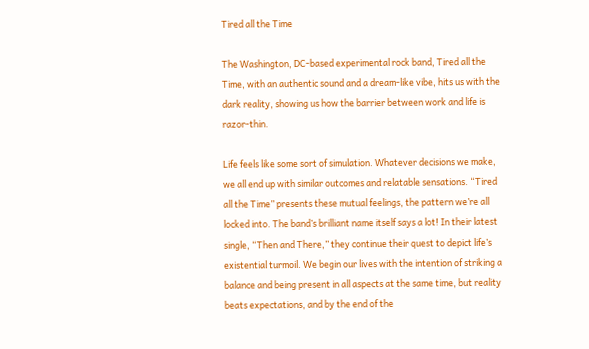Tired all the Time

The Washington, DC-based experimental rock band, Tired all the Time, with an authentic sound and a dream-like vibe, hits us with the dark reality, showing us how the barrier between work and life is razor-thin.

Life feels like some sort of simulation. Whatever decisions we make, we all end up with similar outcomes and relatable sensations. “Tired all the Time” presents these mutual feelings, the pattern we’re all locked into. The band’s brilliant name itself says a lot! In their latest single, “Then and There,” they continue their quest to depict life’s existential turmoil. We begin our lives with the intention of striking a balance and being present in all aspects at the same time, but reality beats expectations, and by the end of the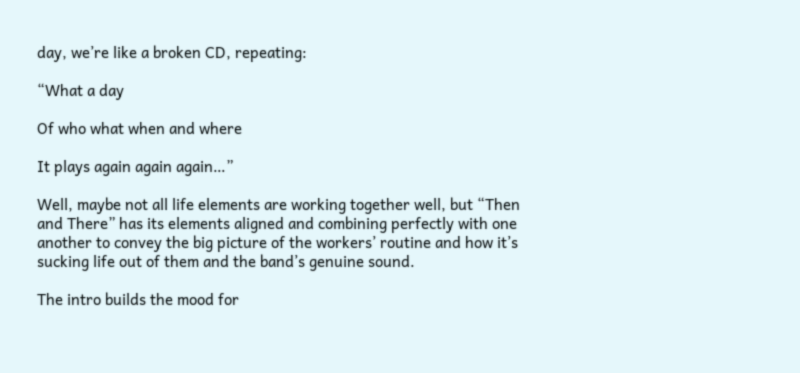day, we’re like a broken CD, repeating:

“What a day

Of who what when and where

It plays again again again…”

Well, maybe not all life elements are working together well, but “Then and There” has its elements aligned and combining perfectly with one another to convey the big picture of the workers’ routine and how it’s sucking life out of them and the band’s genuine sound.

The intro builds the mood for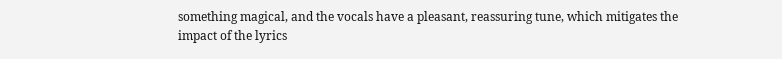something magical, and the vocals have a pleasant, reassuring tune, which mitigates the impact of the lyrics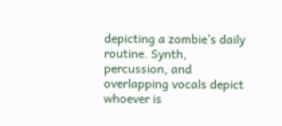depicting a zombie’s daily routine. Synth, percussion, and overlapping vocals depict whoever is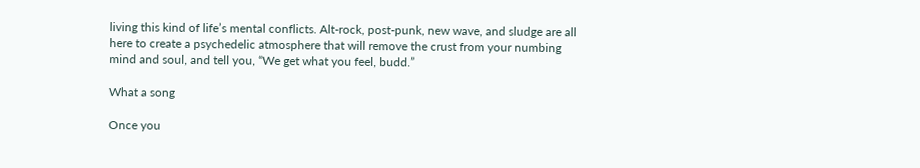living this kind of life’s mental conflicts. Alt-rock, post-punk, new wave, and sludge are all here to create a psychedelic atmosphere that will remove the crust from your numbing mind and soul, and tell you, “We get what you feel, budd.”

What a song

Once you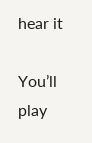hear it

You’ll play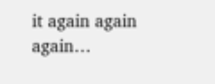it again again again…